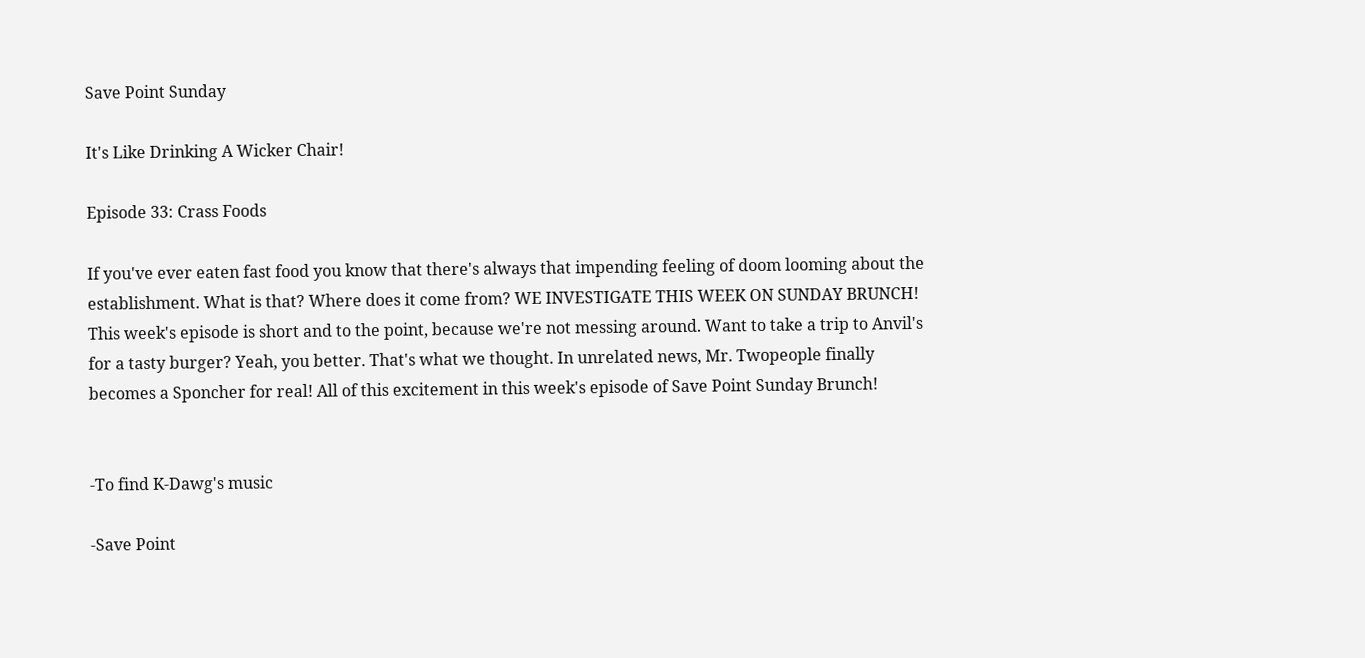Save Point Sunday

It's Like Drinking A Wicker Chair!

Episode 33: Crass Foods

If you've ever eaten fast food you know that there's always that impending feeling of doom looming about the establishment. What is that? Where does it come from? WE INVESTIGATE THIS WEEK ON SUNDAY BRUNCH! This week's episode is short and to the point, because we're not messing around. Want to take a trip to Anvil's for a tasty burger? Yeah, you better. That's what we thought. In unrelated news, Mr. Twopeople finally becomes a Sponcher for real! All of this excitement in this week's episode of Save Point Sunday Brunch!


-To find K-Dawg's music

-Save Point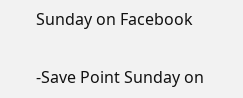Sunday on Facebook

-Save Point Sunday on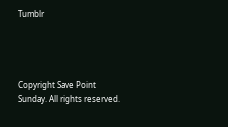Tumblr




Copyright Save Point Sunday. All rights reserved.